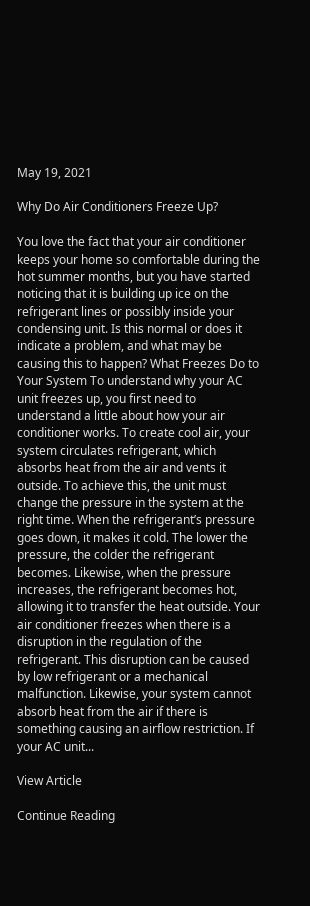May 19, 2021

Why Do Air Conditioners Freeze Up?

You love the fact that your air conditioner keeps your home so comfortable during the hot summer months, but you have started noticing that it is building up ice on the refrigerant lines or possibly inside your condensing unit. Is this normal or does it indicate a problem, and what may be causing this to happen? What Freezes Do to Your System To understand why your AC unit freezes up, you first need to understand a little about how your air conditioner works. To create cool air, your system circulates refrigerant, which absorbs heat from the air and vents it outside. To achieve this, the unit must change the pressure in the system at the right time. When the refrigerant’s pressure goes down, it makes it cold. The lower the pressure, the colder the refrigerant becomes. Likewise, when the pressure increases, the refrigerant becomes hot, allowing it to transfer the heat outside. Your air conditioner freezes when there is a disruption in the regulation of the refrigerant. This disruption can be caused by low refrigerant or a mechanical malfunction. Likewise, your system cannot absorb heat from the air if there is something causing an airflow restriction. If your AC unit...

View Article

Continue Reading